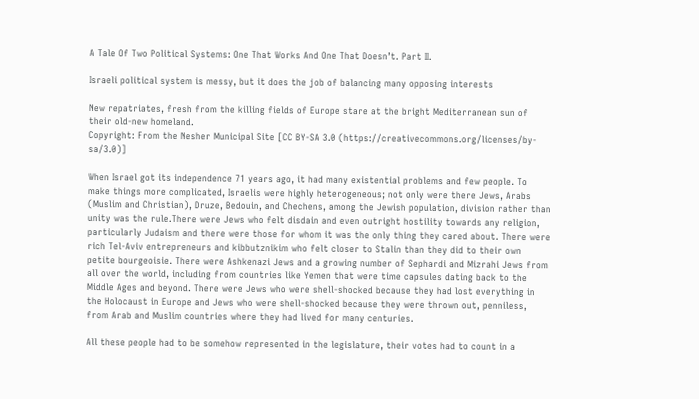A Tale Of Two Political Systems: One That Works And One That Doesn’t. Part II.

Israeli political system is messy, but it does the job of balancing many opposing interests

New repatriates, fresh from the killing fields of Europe stare at the bright Mediterranean sun of their old-new homeland.
Copyright: From the Nesher Municipal Site [CC BY-SA 3.0 (https://creativecommons.org/licenses/by-sa/3.0)]

When Israel got its independence 71 years ago, it had many existential problems and few people. To make things more complicated, Israelis were highly heterogeneous; not only were there Jews, Arabs (Muslim and Christian), Druze, Bedouin, and Chechens, among the Jewish population, division rather than unity was the rule.There were Jews who felt disdain and even outright hostility towards any religion, particularly Judaism and there were those for whom it was the only thing they cared about. There were rich Tel-Aviv entrepreneurs and kibbutznikim who felt closer to Stalin than they did to their own petite bourgeoisie. There were Ashkenazi Jews and a growing number of Sephardi and Mizrahi Jews from all over the world, including from countries like Yemen that were time capsules dating back to the Middle Ages and beyond. There were Jews who were shell-shocked because they had lost everything in the Holocaust in Europe and Jews who were shell-shocked because they were thrown out, penniless, from Arab and Muslim countries where they had lived for many centuries.

All these people had to be somehow represented in the legislature, their votes had to count in a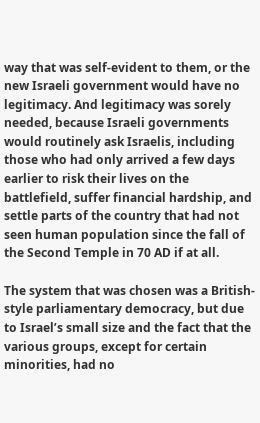way that was self-evident to them, or the new Israeli government would have no legitimacy. And legitimacy was sorely needed, because Israeli governments would routinely ask Israelis, including those who had only arrived a few days earlier to risk their lives on the battlefield, suffer financial hardship, and settle parts of the country that had not seen human population since the fall of the Second Temple in 70 AD if at all.

The system that was chosen was a British-style parliamentary democracy, but due to Israel’s small size and the fact that the various groups, except for certain minorities, had no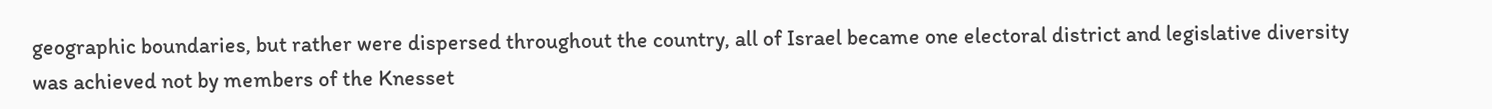geographic boundaries, but rather were dispersed throughout the country, all of Israel became one electoral district and legislative diversity was achieved not by members of the Knesset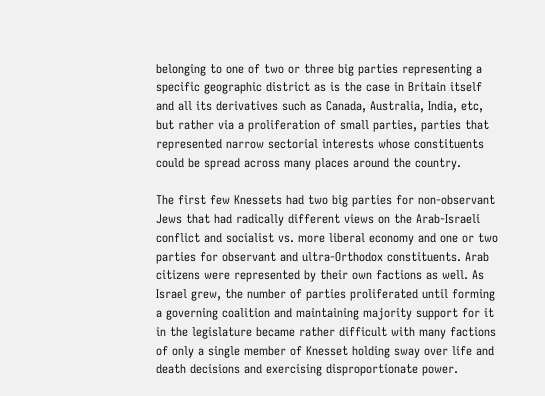belonging to one of two or three big parties representing a specific geographic district as is the case in Britain itself and all its derivatives such as Canada, Australia, India, etc, but rather via a proliferation of small parties, parties that represented narrow sectorial interests whose constituents could be spread across many places around the country.

The first few Knessets had two big parties for non-observant Jews that had radically different views on the Arab-Israeli conflict and socialist vs. more liberal economy and one or two parties for observant and ultra-Orthodox constituents. Arab citizens were represented by their own factions as well. As Israel grew, the number of parties proliferated until forming a governing coalition and maintaining majority support for it in the legislature became rather difficult with many factions of only a single member of Knesset holding sway over life and death decisions and exercising disproportionate power.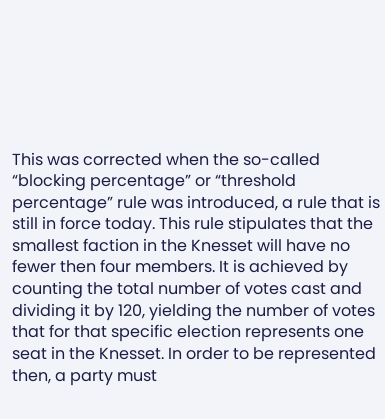This was corrected when the so-called “blocking percentage” or “threshold percentage” rule was introduced, a rule that is still in force today. This rule stipulates that the smallest faction in the Knesset will have no fewer then four members. It is achieved by counting the total number of votes cast and dividing it by 120, yielding the number of votes that for that specific election represents one seat in the Knesset. In order to be represented then, a party must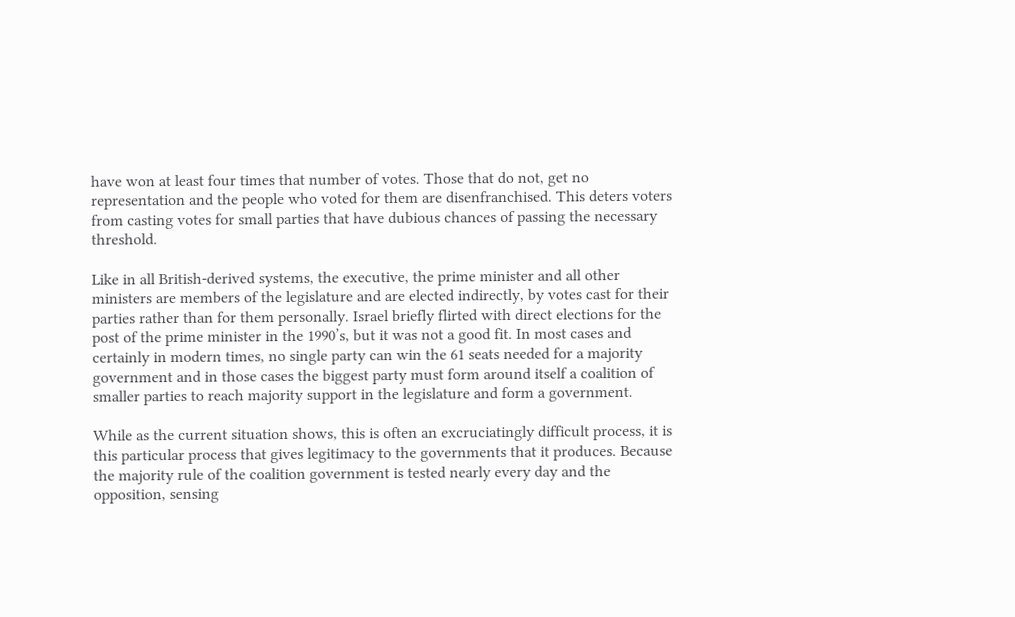have won at least four times that number of votes. Those that do not, get no representation and the people who voted for them are disenfranchised. This deters voters from casting votes for small parties that have dubious chances of passing the necessary threshold.

Like in all British-derived systems, the executive, the prime minister and all other ministers are members of the legislature and are elected indirectly, by votes cast for their parties rather than for them personally. Israel briefly flirted with direct elections for the post of the prime minister in the 1990’s, but it was not a good fit. In most cases and certainly in modern times, no single party can win the 61 seats needed for a majority government and in those cases the biggest party must form around itself a coalition of smaller parties to reach majority support in the legislature and form a government.

While as the current situation shows, this is often an excruciatingly difficult process, it is this particular process that gives legitimacy to the governments that it produces. Because the majority rule of the coalition government is tested nearly every day and the opposition, sensing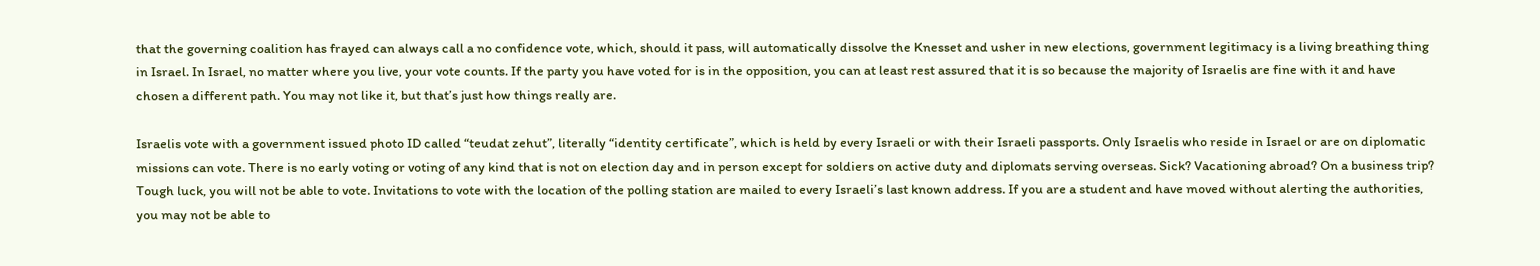that the governing coalition has frayed can always call a no confidence vote, which, should it pass, will automatically dissolve the Knesset and usher in new elections, government legitimacy is a living breathing thing in Israel. In Israel, no matter where you live, your vote counts. If the party you have voted for is in the opposition, you can at least rest assured that it is so because the majority of Israelis are fine with it and have chosen a different path. You may not like it, but that’s just how things really are.

Israelis vote with a government issued photo ID called “teudat zehut”, literally “identity certificate”, which is held by every Israeli or with their Israeli passports. Only Israelis who reside in Israel or are on diplomatic missions can vote. There is no early voting or voting of any kind that is not on election day and in person except for soldiers on active duty and diplomats serving overseas. Sick? Vacationing abroad? On a business trip? Tough luck, you will not be able to vote. Invitations to vote with the location of the polling station are mailed to every Israeli’s last known address. If you are a student and have moved without alerting the authorities, you may not be able to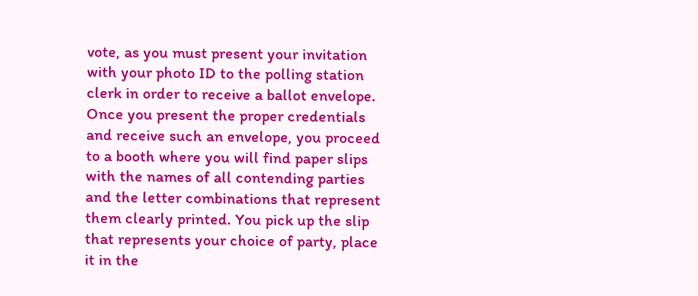vote, as you must present your invitation with your photo ID to the polling station clerk in order to receive a ballot envelope. Once you present the proper credentials and receive such an envelope, you proceed to a booth where you will find paper slips with the names of all contending parties and the letter combinations that represent them clearly printed. You pick up the slip that represents your choice of party, place it in the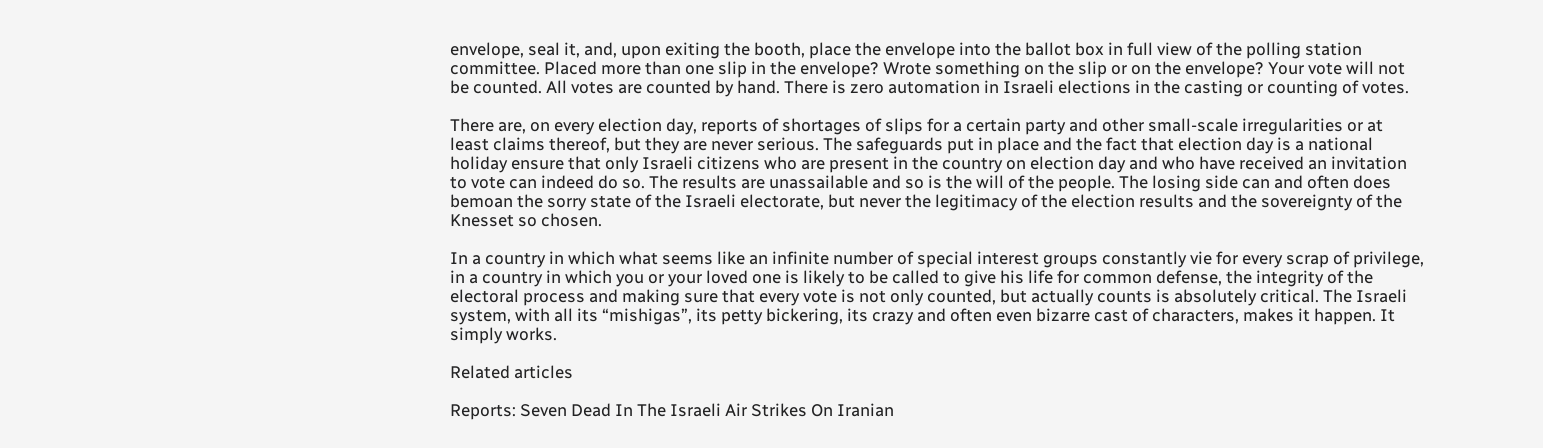envelope, seal it, and, upon exiting the booth, place the envelope into the ballot box in full view of the polling station committee. Placed more than one slip in the envelope? Wrote something on the slip or on the envelope? Your vote will not be counted. All votes are counted by hand. There is zero automation in Israeli elections in the casting or counting of votes.

There are, on every election day, reports of shortages of slips for a certain party and other small-scale irregularities or at least claims thereof, but they are never serious. The safeguards put in place and the fact that election day is a national holiday ensure that only Israeli citizens who are present in the country on election day and who have received an invitation to vote can indeed do so. The results are unassailable and so is the will of the people. The losing side can and often does bemoan the sorry state of the Israeli electorate, but never the legitimacy of the election results and the sovereignty of the Knesset so chosen.

In a country in which what seems like an infinite number of special interest groups constantly vie for every scrap of privilege, in a country in which you or your loved one is likely to be called to give his life for common defense, the integrity of the electoral process and making sure that every vote is not only counted, but actually counts is absolutely critical. The Israeli system, with all its “mishigas”, its petty bickering, its crazy and often even bizarre cast of characters, makes it happen. It simply works.

Related articles

Reports: Seven Dead In The Israeli Air Strikes On Iranian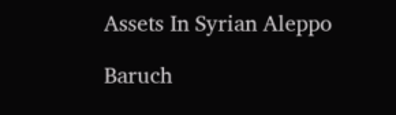Assets In Syrian Aleppo

Baruch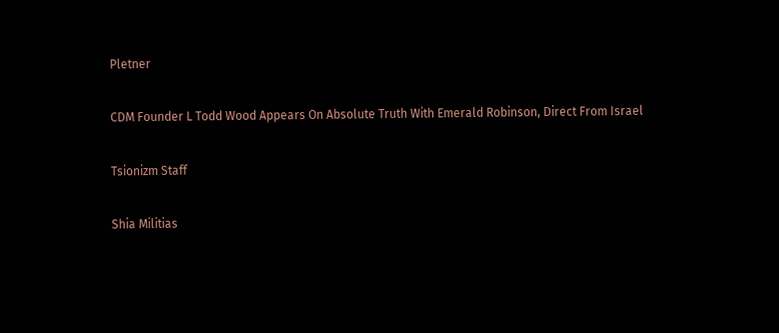Pletner

CDM Founder L Todd Wood Appears On Absolute Truth With Emerald Robinson, Direct From Israel

Tsionizm Staff

Shia Militias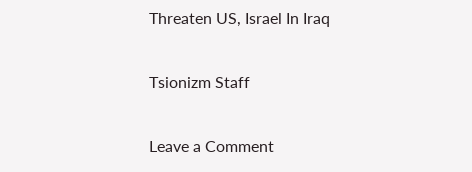Threaten US, Israel In Iraq

Tsionizm Staff

Leave a Comment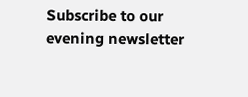Subscribe to our evening newsletter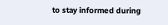to stay informed during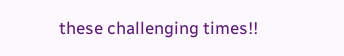these challenging times!!